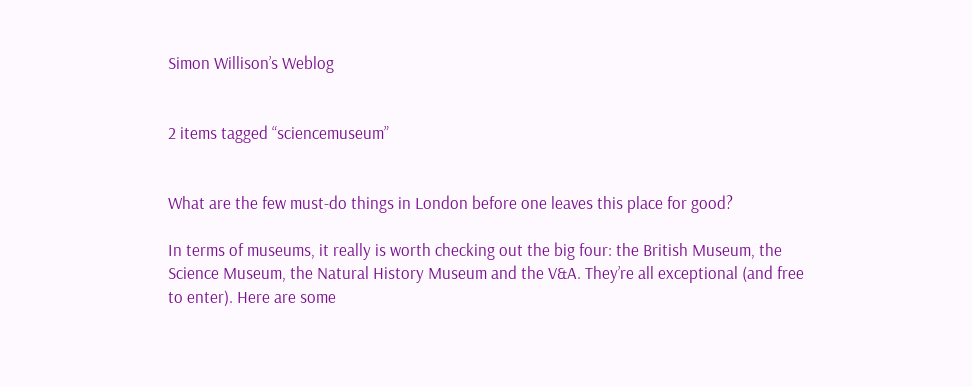Simon Willison’s Weblog


2 items tagged “sciencemuseum”


What are the few must-do things in London before one leaves this place for good?

In terms of museums, it really is worth checking out the big four: the British Museum, the Science Museum, the Natural History Museum and the V&A. They’re all exceptional (and free to enter). Here are some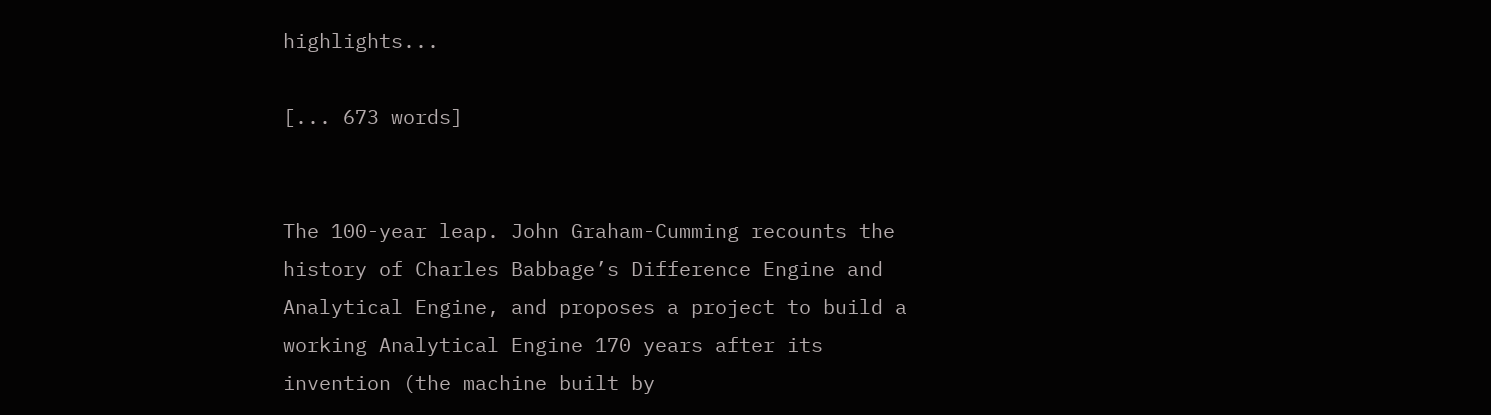highlights...

[... 673 words]


The 100-year leap. John Graham-Cumming recounts the history of Charles Babbage’s Difference Engine and Analytical Engine, and proposes a project to build a working Analytical Engine 170 years after its invention (the machine built by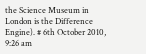the Science Museum in London is the Difference Engine). # 6th October 2010, 9:26 am